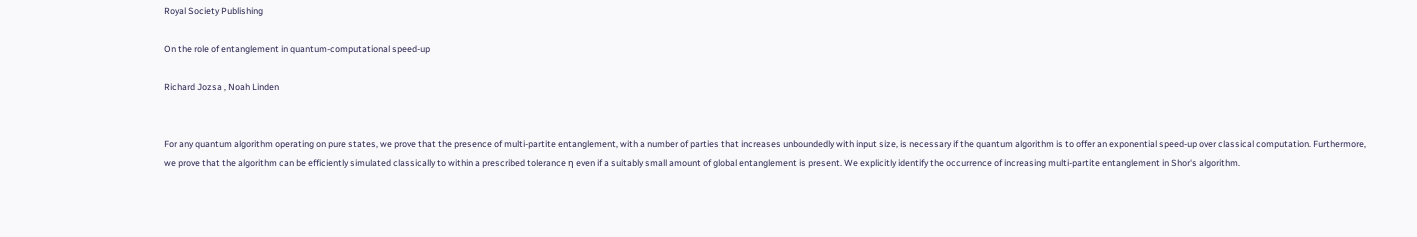Royal Society Publishing

On the role of entanglement in quantum-computational speed-up

Richard Jozsa , Noah Linden


For any quantum algorithm operating on pure states, we prove that the presence of multi‐partite entanglement, with a number of parties that increases unboundedly with input size, is necessary if the quantum algorithm is to offer an exponential speed‐up over classical computation. Furthermore, we prove that the algorithm can be efficiently simulated classically to within a prescribed tolerance η even if a suitably small amount of global entanglement is present. We explicitly identify the occurrence of increasing multi‐partite entanglement in Shor's algorithm.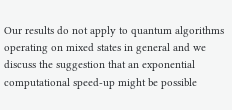Our results do not apply to quantum algorithms operating on mixed states in general and we discuss the suggestion that an exponential computational speed‐up might be possible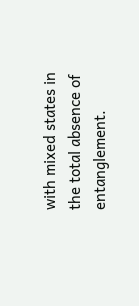with mixed states in the total absence of entanglement.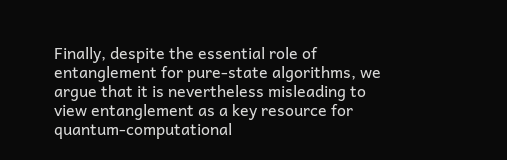Finally, despite the essential role of entanglement for pure‐state algorithms, we argue that it is nevertheless misleading to view entanglement as a key resource for quantum‐computational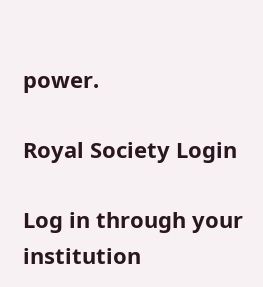power.

Royal Society Login

Log in through your institution